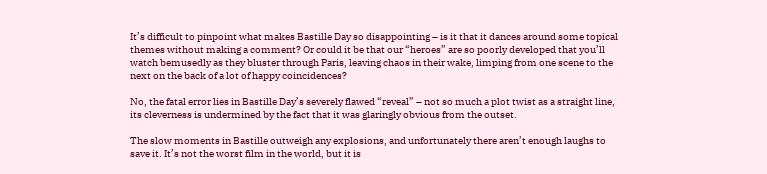It’s difficult to pinpoint what makes Bastille Day so disappointing – is it that it dances around some topical themes without making a comment? Or could it be that our “heroes” are so poorly developed that you’ll watch bemusedly as they bluster through Paris, leaving chaos in their wake, limping from one scene to the next on the back of a lot of happy coincidences?

No, the fatal error lies in Bastille Day’s severely flawed “reveal” – not so much a plot twist as a straight line, its cleverness is undermined by the fact that it was glaringly obvious from the outset.

The slow moments in Bastille outweigh any explosions, and unfortunately there aren’t enough laughs to save it. It’s not the worst film in the world, but it is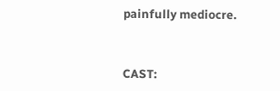painfully mediocre.



CAST: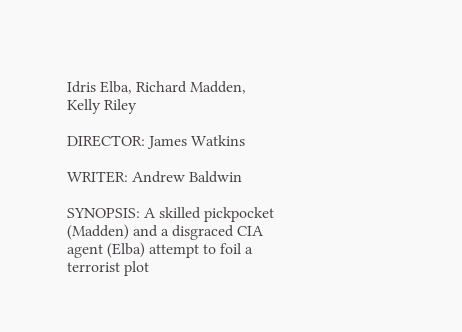Idris Elba, Richard Madden, Kelly Riley

DIRECTOR: James Watkins

WRITER: Andrew Baldwin

SYNOPSIS: A skilled pickpocket (Madden) and a disgraced CIA agent (Elba) attempt to foil a terrorist plot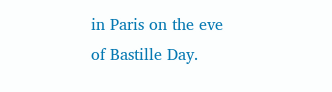in Paris on the eve of Bastille Day.